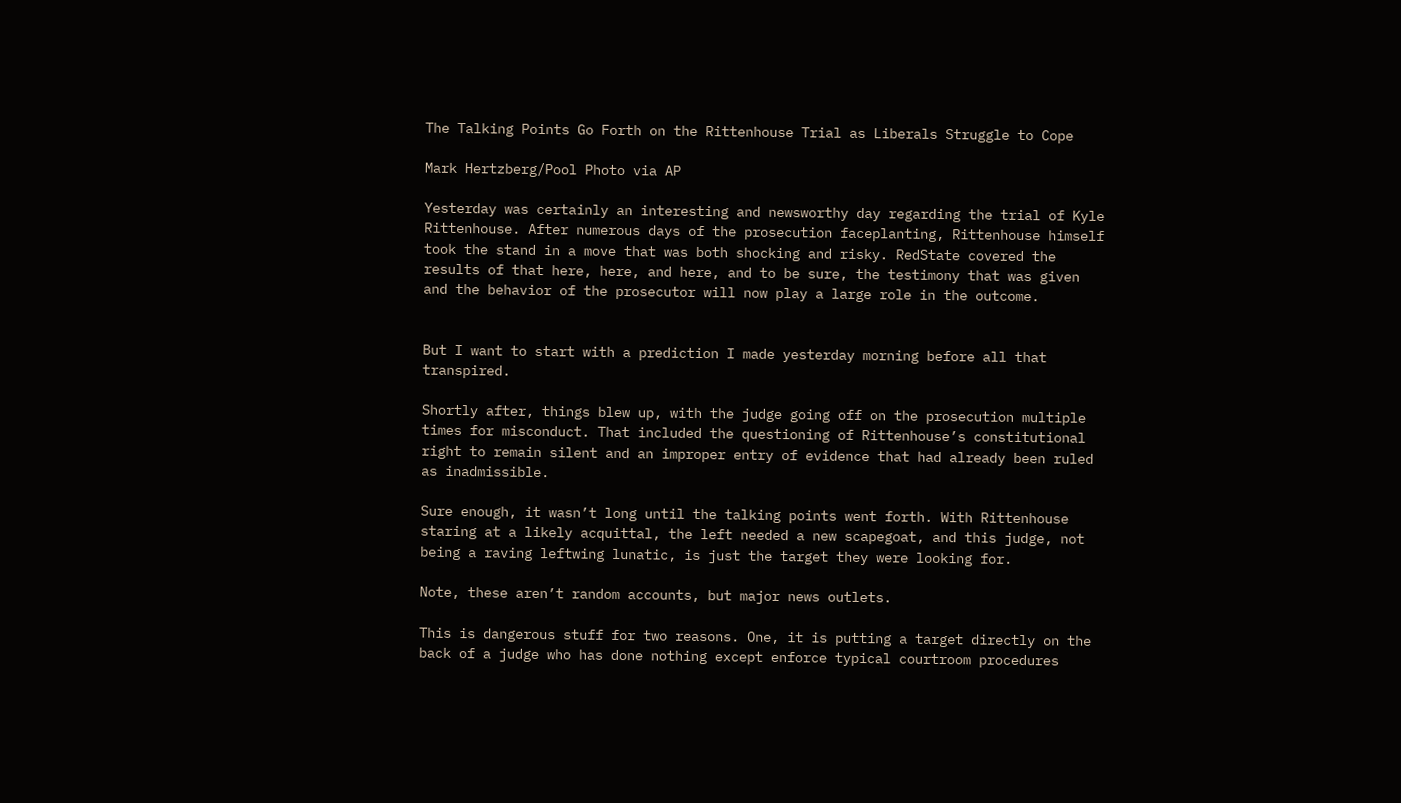The Talking Points Go Forth on the Rittenhouse Trial as Liberals Struggle to Cope

Mark Hertzberg/Pool Photo via AP

Yesterday was certainly an interesting and newsworthy day regarding the trial of Kyle Rittenhouse. After numerous days of the prosecution faceplanting, Rittenhouse himself took the stand in a move that was both shocking and risky. RedState covered the results of that here, here, and here, and to be sure, the testimony that was given and the behavior of the prosecutor will now play a large role in the outcome.


But I want to start with a prediction I made yesterday morning before all that transpired.

Shortly after, things blew up, with the judge going off on the prosecution multiple times for misconduct. That included the questioning of Rittenhouse’s constitutional right to remain silent and an improper entry of evidence that had already been ruled as inadmissible.

Sure enough, it wasn’t long until the talking points went forth. With Rittenhouse staring at a likely acquittal, the left needed a new scapegoat, and this judge, not being a raving leftwing lunatic, is just the target they were looking for.

Note, these aren’t random accounts, but major news outlets.

This is dangerous stuff for two reasons. One, it is putting a target directly on the back of a judge who has done nothing except enforce typical courtroom procedures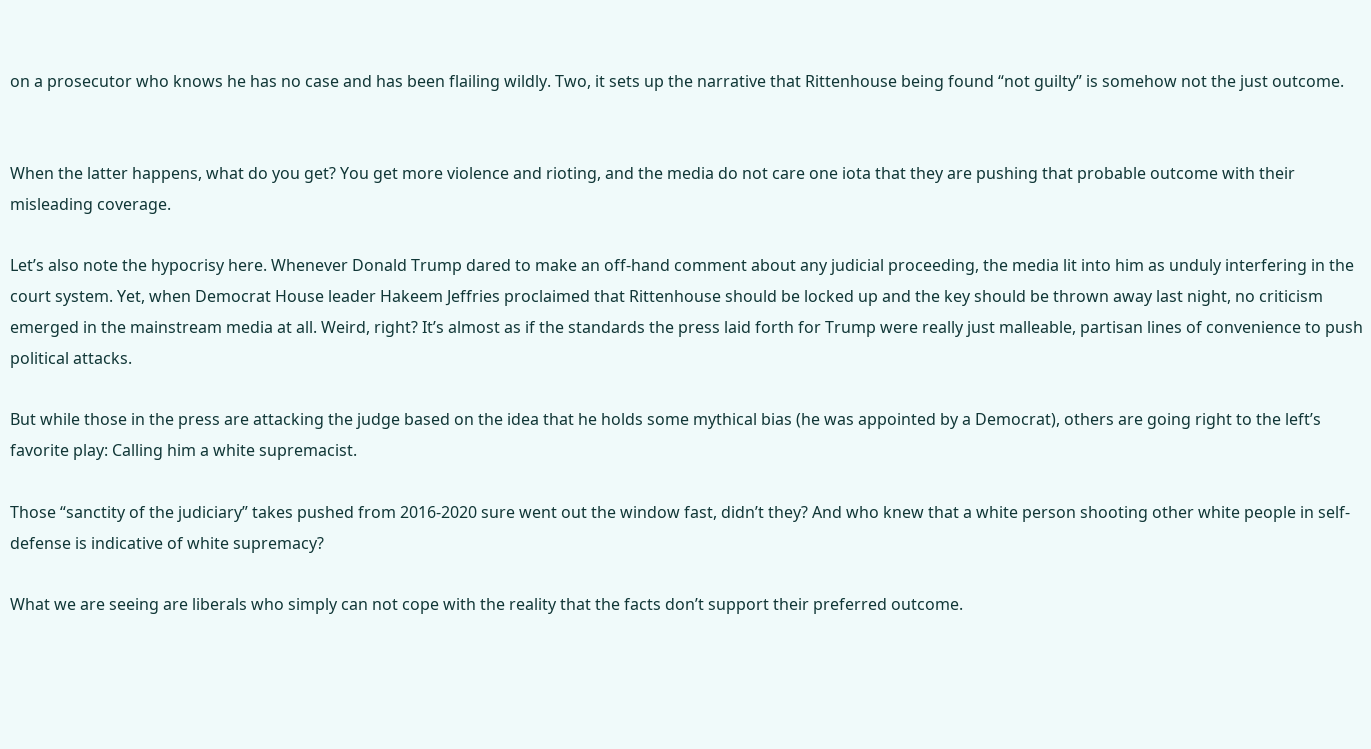on a prosecutor who knows he has no case and has been flailing wildly. Two, it sets up the narrative that Rittenhouse being found “not guilty” is somehow not the just outcome.


When the latter happens, what do you get? You get more violence and rioting, and the media do not care one iota that they are pushing that probable outcome with their misleading coverage.

Let’s also note the hypocrisy here. Whenever Donald Trump dared to make an off-hand comment about any judicial proceeding, the media lit into him as unduly interfering in the court system. Yet, when Democrat House leader Hakeem Jeffries proclaimed that Rittenhouse should be locked up and the key should be thrown away last night, no criticism emerged in the mainstream media at all. Weird, right? It’s almost as if the standards the press laid forth for Trump were really just malleable, partisan lines of convenience to push political attacks.

But while those in the press are attacking the judge based on the idea that he holds some mythical bias (he was appointed by a Democrat), others are going right to the left’s favorite play: Calling him a white supremacist.

Those “sanctity of the judiciary” takes pushed from 2016-2020 sure went out the window fast, didn’t they? And who knew that a white person shooting other white people in self-defense is indicative of white supremacy?

What we are seeing are liberals who simply can not cope with the reality that the facts don’t support their preferred outcome.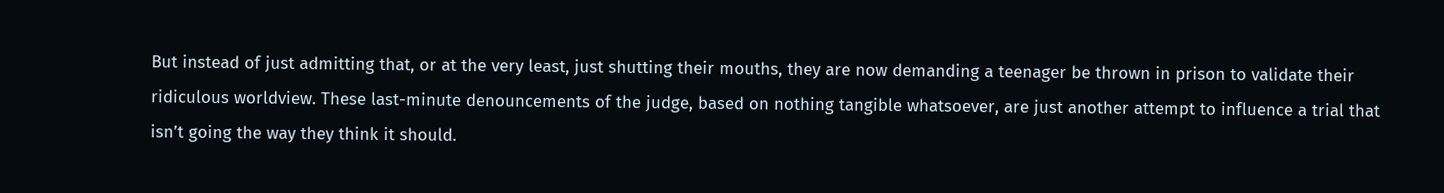But instead of just admitting that, or at the very least, just shutting their mouths, they are now demanding a teenager be thrown in prison to validate their ridiculous worldview. These last-minute denouncements of the judge, based on nothing tangible whatsoever, are just another attempt to influence a trial that isn’t going the way they think it should.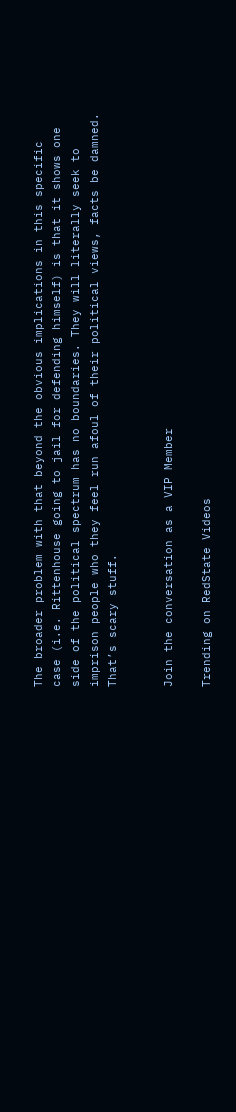The broader problem with that beyond the obvious implications in this specific case (i.e. Rittenhouse going to jail for defending himself) is that it shows one side of the political spectrum has no boundaries. They will literally seek to imprison people who they feel run afoul of their political views, facts be damned. That’s scary stuff.


Join the conversation as a VIP Member

Trending on RedState Videos